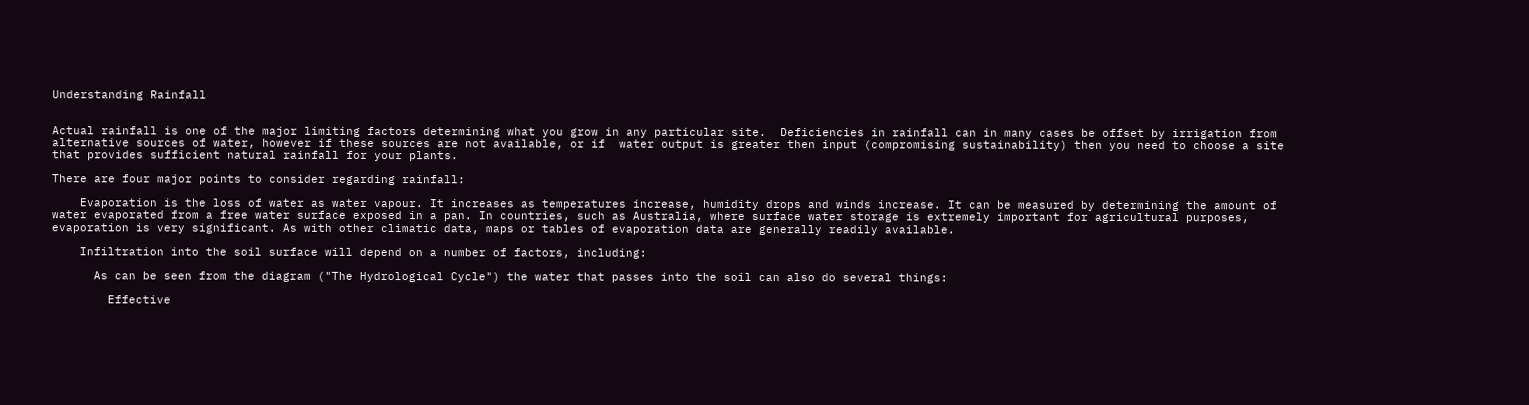Understanding Rainfall


Actual rainfall is one of the major limiting factors determining what you grow in any particular site.  Deficiencies in rainfall can in many cases be offset by irrigation from alternative sources of water, however if these sources are not available, or if  water output is greater then input (compromising sustainability) then you need to choose a site that provides sufficient natural rainfall for your plants.

There are four major points to consider regarding rainfall:

    Evaporation is the loss of water as water vapour. It increases as temperatures increase, humidity drops and winds increase. It can be measured by determining the amount of water evaporated from a free water surface exposed in a pan. In countries, such as Australia, where surface water storage is extremely important for agricultural purposes, evaporation is very significant. As with other climatic data, maps or tables of evaporation data are generally readily available.

    Infiltration into the soil surface will depend on a number of factors, including:

      As can be seen from the diagram ("The Hydrological Cycle") the water that passes into the soil can also do several things:

        Effective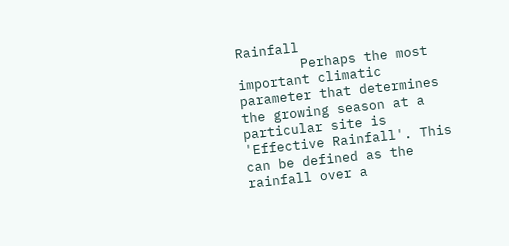Rainfall
        Perhaps the most important climatic parameter that determines the growing season at a particular site is 'Effective Rainfall'. This can be defined as the rainfall over a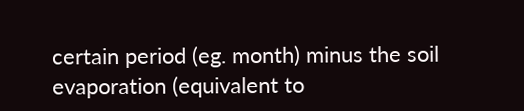certain period (eg. month) minus the soil evaporation (equivalent to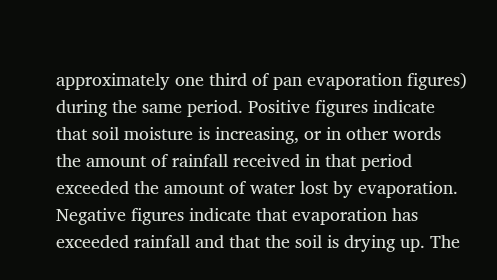approximately one third of pan evaporation figures) during the same period. Positive figures indicate that soil moisture is increasing, or in other words the amount of rainfall received in that period exceeded the amount of water lost by evaporation. Negative figures indicate that evaporation has exceeded rainfall and that the soil is drying up. The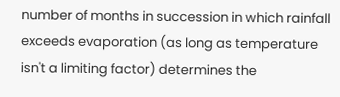number of months in succession in which rainfall exceeds evaporation (as long as temperature isn't a limiting factor) determines the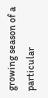growing season of a particular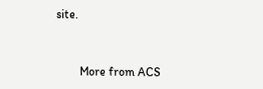site.


        More from ACS